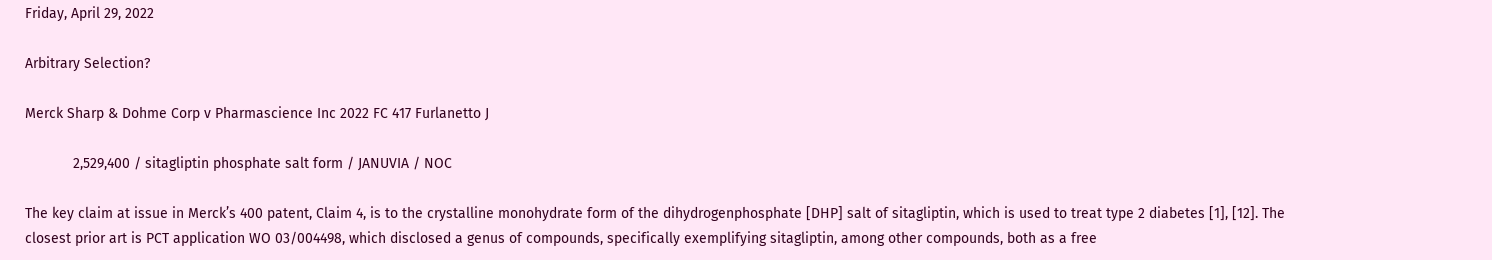Friday, April 29, 2022

Arbitrary Selection?

Merck Sharp & Dohme Corp v Pharmascience Inc 2022 FC 417 Furlanetto J

            2,529,400 / sitagliptin phosphate salt form / JANUVIA / NOC

The key claim at issue in Merck’s 400 patent, Claim 4, is to the crystalline monohydrate form of the dihydrogenphosphate [DHP] salt of sitagliptin, which is used to treat type 2 diabetes [1], [12]. The closest prior art is PCT application WO 03/004498, which disclosed a genus of compounds, specifically exemplifying sitagliptin, among other compounds, both as a free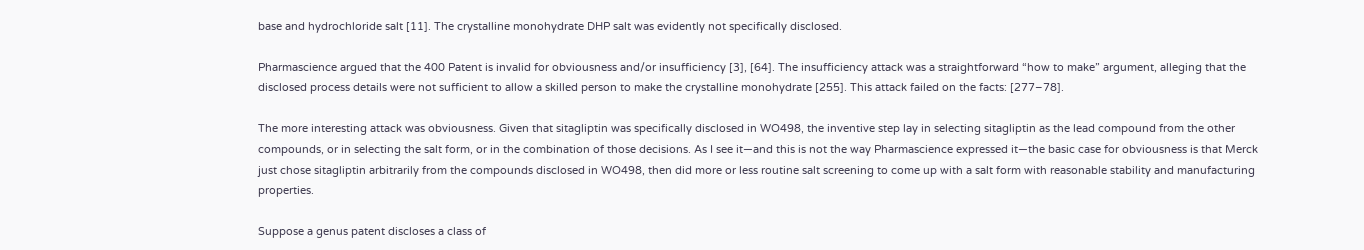base and hydrochloride salt [11]. The crystalline monohydrate DHP salt was evidently not specifically disclosed.

Pharmascience argued that the 400 Patent is invalid for obviousness and/or insufficiency [3], [64]. The insufficiency attack was a straightforward “how to make” argument, alleging that the disclosed process details were not sufficient to allow a skilled person to make the crystalline monohydrate [255]. This attack failed on the facts: [277–78].

The more interesting attack was obviousness. Given that sitagliptin was specifically disclosed in WO498, the inventive step lay in selecting sitagliptin as the lead compound from the other compounds, or in selecting the salt form, or in the combination of those decisions. As I see it—and this is not the way Pharmascience expressed it—the basic case for obviousness is that Merck just chose sitagliptin arbitrarily from the compounds disclosed in WO498, then did more or less routine salt screening to come up with a salt form with reasonable stability and manufacturing properties.

Suppose a genus patent discloses a class of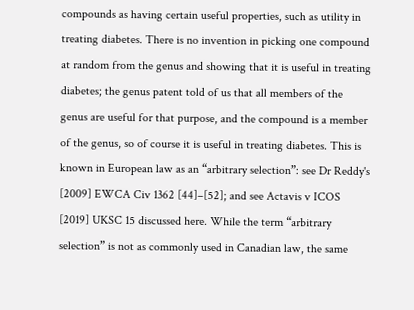compounds as having certain useful properties, such as utility in treating diabetes. There is no invention in picking one compound at random from the genus and showing that it is useful in treating diabetes; the genus patent told of us that all members of the genus are useful for that purpose, and the compound is a member of the genus, so of course it is useful in treating diabetes. This is known in European law as an “arbitrary selection”: see Dr Reddy's [2009] EWCA Civ 1362 [44]–[52]; and see Actavis v ICOS [2019] UKSC 15 discussed here. While the term “arbitrary selection” is not as commonly used in Canadian law, the same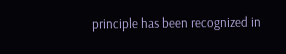principle has been recognized in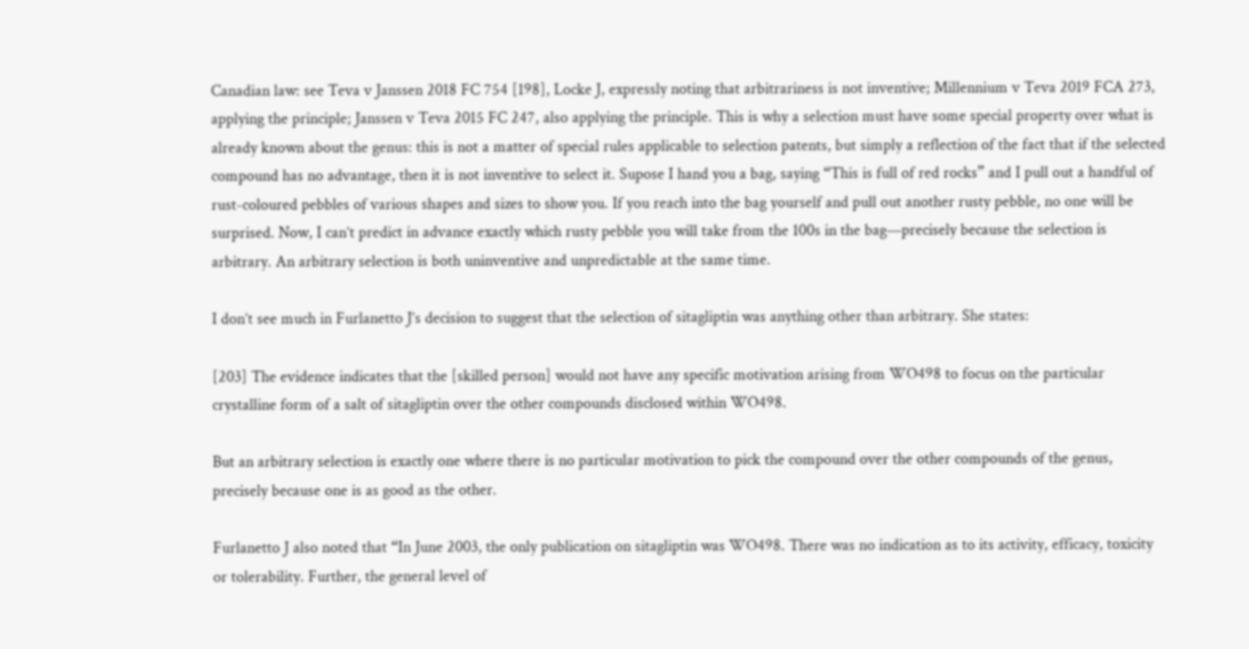Canadian law: see Teva v Janssen 2018 FC 754 [198], Locke J, expressly noting that arbitrariness is not inventive; Millennium v Teva 2019 FCA 273, applying the principle; Janssen v Teva 2015 FC 247, also applying the principle. This is why a selection must have some special property over what is already known about the genus: this is not a matter of special rules applicable to selection patents, but simply a reflection of the fact that if the selected compound has no advantage, then it is not inventive to select it. Supose I hand you a bag, saying “This is full of red rocks” and I pull out a handful of rust-coloured pebbles of various shapes and sizes to show you. If you reach into the bag yourself and pull out another rusty pebble, no one will be surprised. Now, I can’t predict in advance exactly which rusty pebble you will take from the 100s in the bag—precisely because the selection is arbitrary. An arbitrary selection is both uninventive and unpredictable at the same time.

I don’t see much in Furlanetto J’s decision to suggest that the selection of sitagliptin was anything other than arbitrary. She states:

[203] The evidence indicates that the [skilled person] would not have any specific motivation arising from WO498 to focus on the particular crystalline form of a salt of sitagliptin over the other compounds disclosed within WO498.

But an arbitrary selection is exactly one where there is no particular motivation to pick the compound over the other compounds of the genus, precisely because one is as good as the other.

Furlanetto J also noted that “In June 2003, the only publication on sitagliptin was WO498. There was no indication as to its activity, efficacy, toxicity or tolerability. Further, the general level of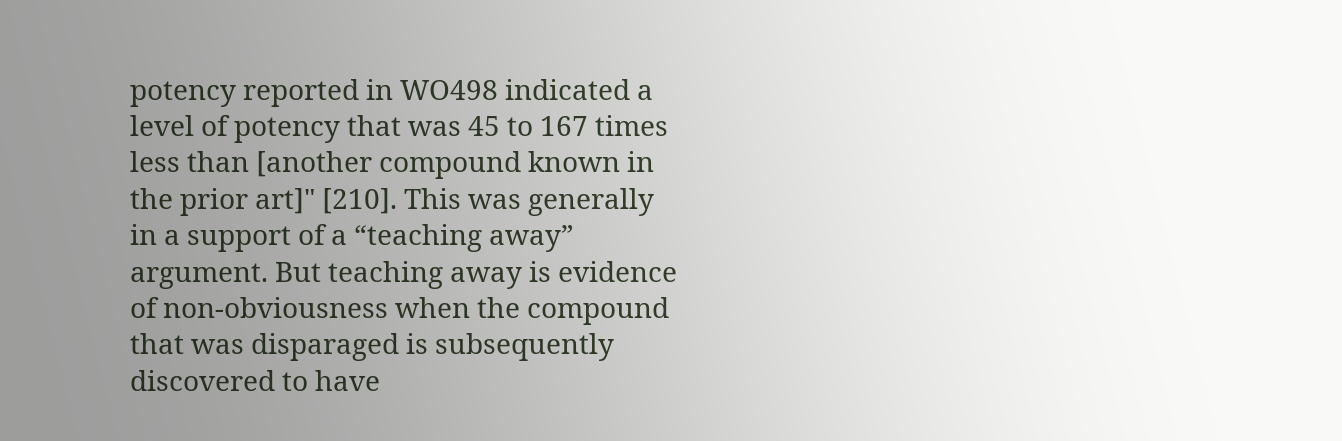potency reported in WO498 indicated a level of potency that was 45 to 167 times less than [another compound known in the prior art]" [210]. This was generally in a support of a “teaching away” argument. But teaching away is evidence of non-obviousness when the compound that was disparaged is subsequently discovered to have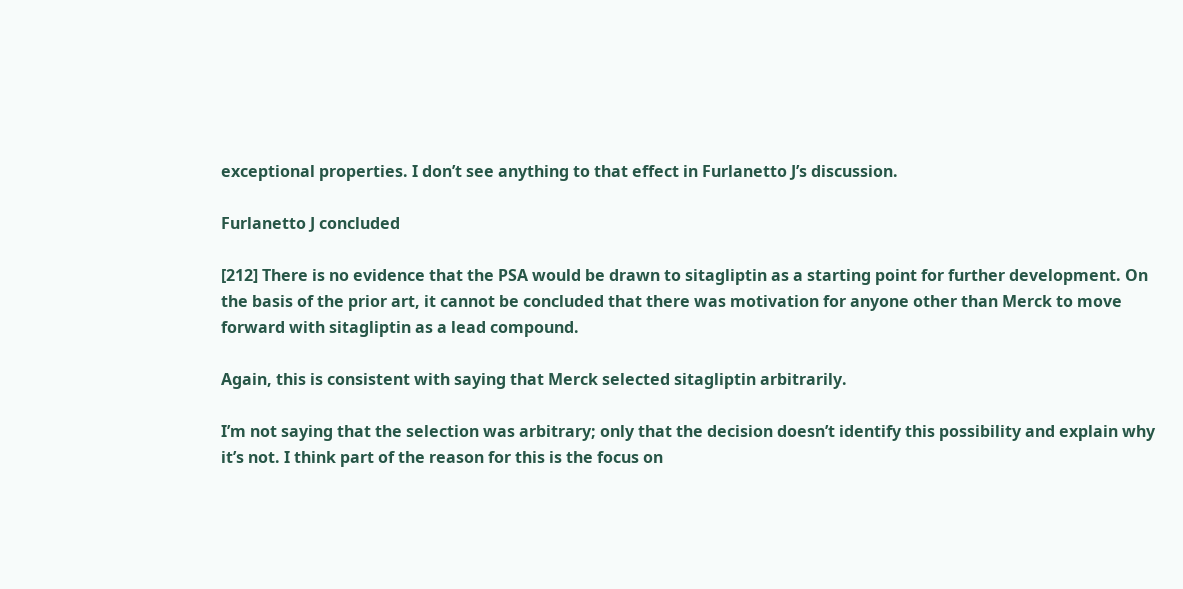exceptional properties. I don’t see anything to that effect in Furlanetto J’s discussion.

Furlanetto J concluded

[212] There is no evidence that the PSA would be drawn to sitagliptin as a starting point for further development. On the basis of the prior art, it cannot be concluded that there was motivation for anyone other than Merck to move forward with sitagliptin as a lead compound.

Again, this is consistent with saying that Merck selected sitagliptin arbitrarily.

I’m not saying that the selection was arbitrary; only that the decision doesn’t identify this possibility and explain why it’s not. I think part of the reason for this is the focus on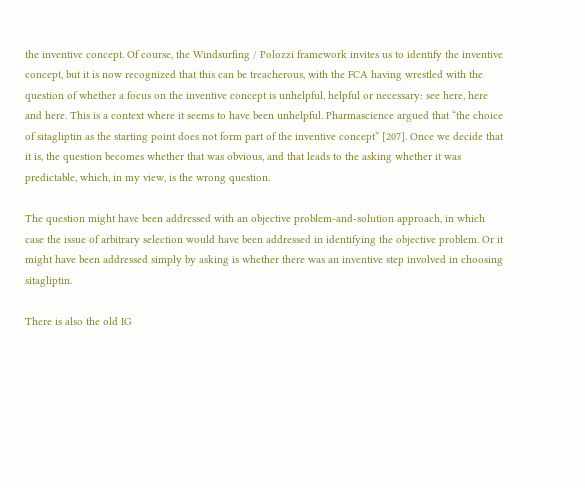the inventive concept. Of course, the Windsurfing / Polozzi framework invites us to identify the inventive concept, but it is now recognized that this can be treacherous, with the FCA having wrestled with the question of whether a focus on the inventive concept is unhelpful, helpful or necessary: see here, here and here. This is a context where it seems to have been unhelpful. Pharmascience argued that “the choice of sitagliptin as the starting point does not form part of the inventive concept” [207]. Once we decide that it is, the question becomes whether that was obvious, and that leads to the asking whether it was predictable, which, in my view, is the wrong question.

The question might have been addressed with an objective problem-and-solution approach, in which case the issue of arbitrary selection would have been addressed in identifying the objective problem. Or it might have been addressed simply by asking is whether there was an inventive step involved in choosing sitagliptin.

There is also the old IG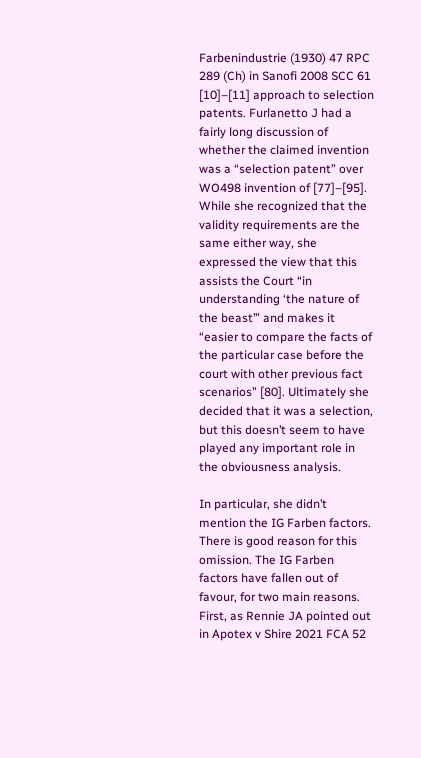Farbenindustrie (1930) 47 RPC 289 (Ch) in Sanofi 2008 SCC 61 [10]–[11] approach to selection patents. Furlanetto J had a fairly long discussion of whether the claimed invention was a “selection patent” over WO498 invention of [77]–[95]. While she recognized that the validity requirements are the same either way, she expressed the view that this assists the Court “in understanding ‘the nature of the beast’” and makes it “easier to compare the facts of the particular case before the court with other previous fact scenarios” [80]. Ultimately she decided that it was a selection, but this doesn’t seem to have played any important role in the obviousness analysis.

In particular, she didn’t mention the IG Farben factors. There is good reason for this omission. The IG Farben factors have fallen out of favour, for two main reasons. First, as Rennie JA pointed out in Apotex v Shire 2021 FCA 52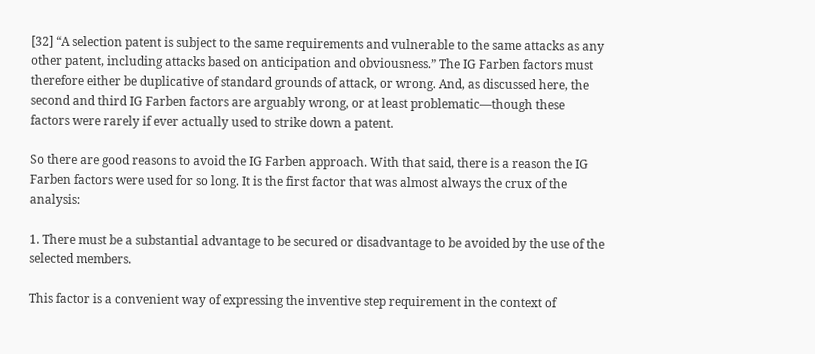[32] “A selection patent is subject to the same requirements and vulnerable to the same attacks as any other patent, including attacks based on anticipation and obviousness.” The IG Farben factors must therefore either be duplicative of standard grounds of attack, or wrong. And, as discussed here, the second and third IG Farben factors are arguably wrong, or at least problematic—though these factors were rarely if ever actually used to strike down a patent.

So there are good reasons to avoid the IG Farben approach. With that said, there is a reason the IG Farben factors were used for so long. It is the first factor that was almost always the crux of the analysis:

1. There must be a substantial advantage to be secured or disadvantage to be avoided by the use of the selected members.

This factor is a convenient way of expressing the inventive step requirement in the context of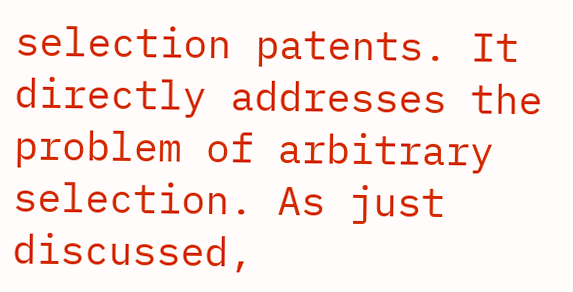selection patents. It directly addresses the problem of arbitrary selection. As just discussed,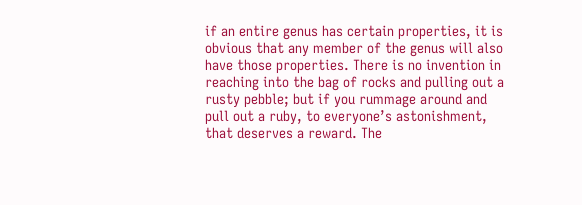if an entire genus has certain properties, it is obvious that any member of the genus will also have those properties. There is no invention in reaching into the bag of rocks and pulling out a rusty pebble; but if you rummage around and pull out a ruby, to everyone’s astonishment, that deserves a reward. The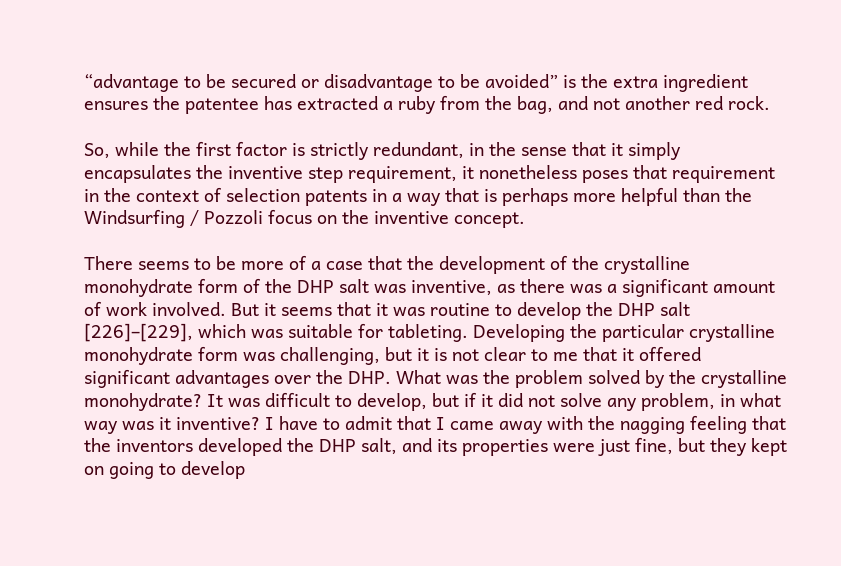“advantage to be secured or disadvantage to be avoided” is the extra ingredient ensures the patentee has extracted a ruby from the bag, and not another red rock.

So, while the first factor is strictly redundant, in the sense that it simply encapsulates the inventive step requirement, it nonetheless poses that requirement in the context of selection patents in a way that is perhaps more helpful than the Windsurfing / Pozzoli focus on the inventive concept.

There seems to be more of a case that the development of the crystalline monohydrate form of the DHP salt was inventive, as there was a significant amount of work involved. But it seems that it was routine to develop the DHP salt [226]–[229], which was suitable for tableting. Developing the particular crystalline monohydrate form was challenging, but it is not clear to me that it offered significant advantages over the DHP. What was the problem solved by the crystalline monohydrate? It was difficult to develop, but if it did not solve any problem, in what way was it inventive? I have to admit that I came away with the nagging feeling that the inventors developed the DHP salt, and its properties were just fine, but they kept on going to develop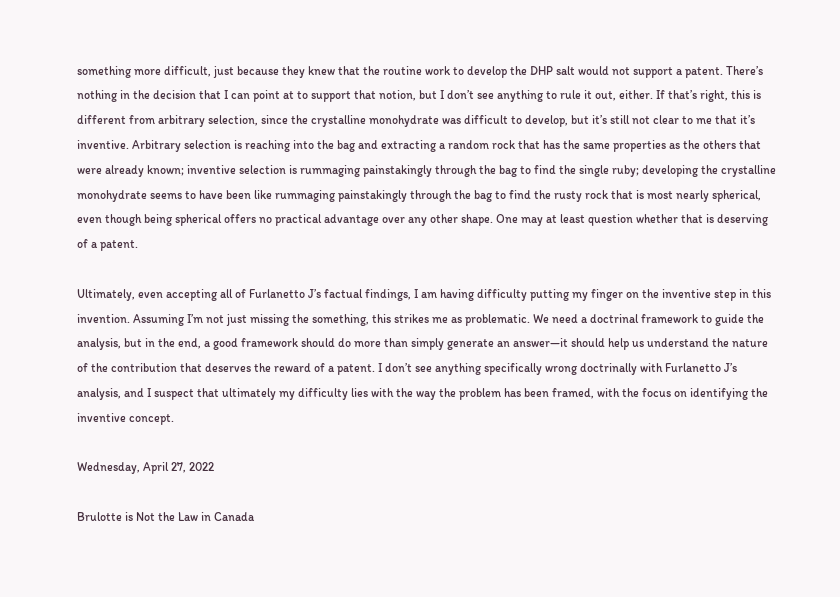something more difficult, just because they knew that the routine work to develop the DHP salt would not support a patent. There’s nothing in the decision that I can point at to support that notion, but I don’t see anything to rule it out, either. If that’s right, this is different from arbitrary selection, since the crystalline monohydrate was difficult to develop, but it’s still not clear to me that it’s inventive. Arbitrary selection is reaching into the bag and extracting a random rock that has the same properties as the others that were already known; inventive selection is rummaging painstakingly through the bag to find the single ruby; developing the crystalline monohydrate seems to have been like rummaging painstakingly through the bag to find the rusty rock that is most nearly spherical, even though being spherical offers no practical advantage over any other shape. One may at least question whether that is deserving of a patent.

Ultimately, even accepting all of Furlanetto J’s factual findings, I am having difficulty putting my finger on the inventive step in this invention. Assuming I’m not just missing the something, this strikes me as problematic. We need a doctrinal framework to guide the analysis, but in the end, a good framework should do more than simply generate an answer—it should help us understand the nature of the contribution that deserves the reward of a patent. I don’t see anything specifically wrong doctrinally with Furlanetto J’s analysis, and I suspect that ultimately my difficulty lies with the way the problem has been framed, with the focus on identifying the inventive concept.

Wednesday, April 27, 2022

Brulotte is Not the Law in Canada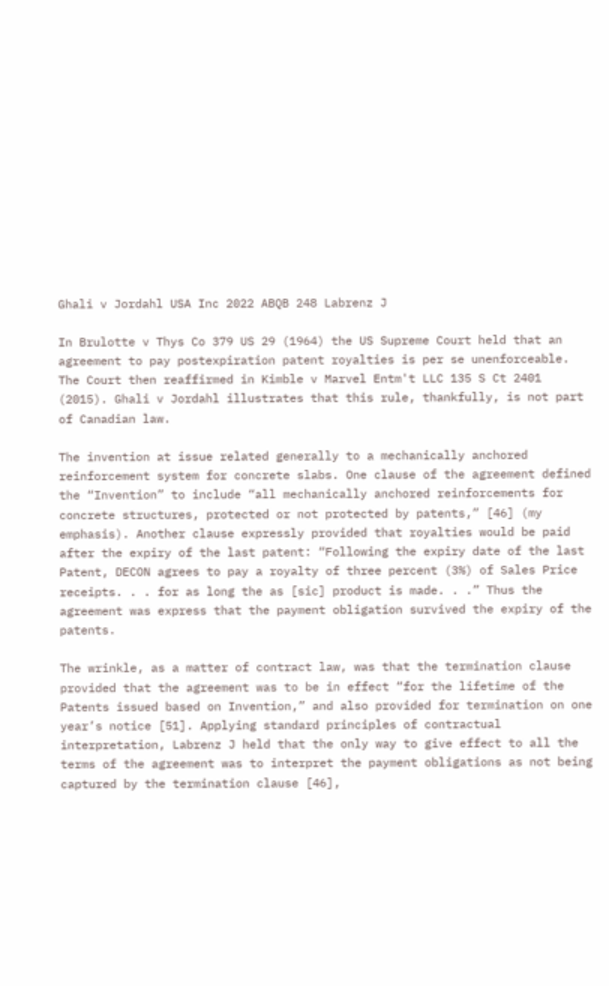Ghali v Jordahl USA Inc 2022 ABQB 248 Labrenz J

In Brulotte v Thys Co 379 US 29 (1964) the US Supreme Court held that an agreement to pay postexpiration patent royalties is per se unenforceable. The Court then reaffirmed in Kimble v Marvel Entm't LLC 135 S Ct 2401 (2015). Ghali v Jordahl illustrates that this rule, thankfully, is not part of Canadian law.

The invention at issue related generally to a mechanically anchored reinforcement system for concrete slabs. One clause of the agreement defined the “Invention” to include “all mechanically anchored reinforcements for concrete structures, protected or not protected by patents,” [46] (my emphasis). Another clause expressly provided that royalties would be paid after the expiry of the last patent: “Following the expiry date of the last Patent, DECON agrees to pay a royalty of three percent (3%) of Sales Price receipts. . . for as long the as [sic] product is made. . .” Thus the agreement was express that the payment obligation survived the expiry of the patents.

The wrinkle, as a matter of contract law, was that the termination clause provided that the agreement was to be in effect “for the lifetime of the Patents issued based on Invention,” and also provided for termination on one year’s notice [51]. Applying standard principles of contractual interpretation, Labrenz J held that the only way to give effect to all the terms of the agreement was to interpret the payment obligations as not being captured by the termination clause [46],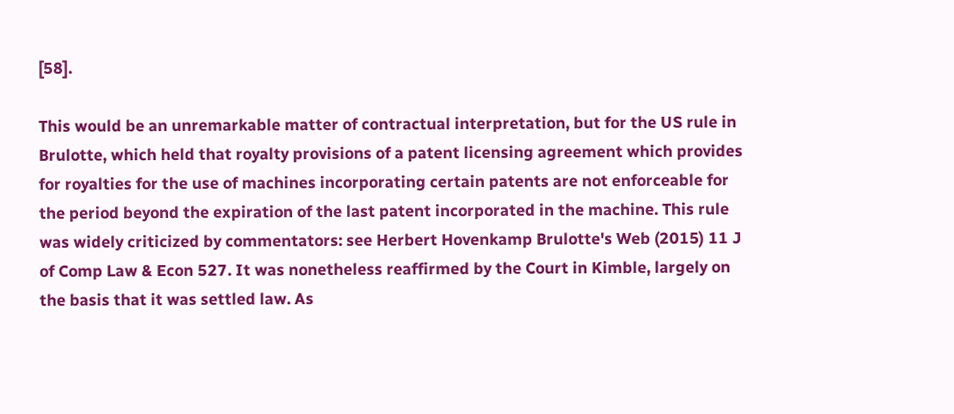[58].

This would be an unremarkable matter of contractual interpretation, but for the US rule in Brulotte, which held that royalty provisions of a patent licensing agreement which provides for royalties for the use of machines incorporating certain patents are not enforceable for the period beyond the expiration of the last patent incorporated in the machine. This rule was widely criticized by commentators: see Herbert Hovenkamp Brulotte's Web (2015) 11 J of Comp Law & Econ 527. It was nonetheless reaffirmed by the Court in Kimble, largely on the basis that it was settled law. As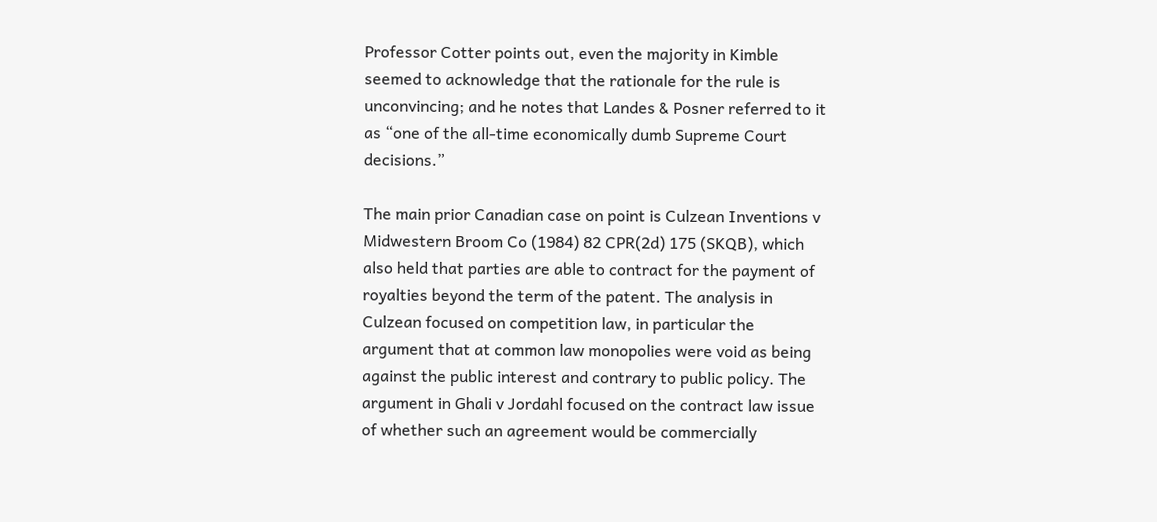Professor Cotter points out, even the majority in Kimble seemed to acknowledge that the rationale for the rule is unconvincing; and he notes that Landes & Posner referred to it as “one of the all-time economically dumb Supreme Court decisions.”

The main prior Canadian case on point is Culzean Inventions v Midwestern Broom Co (1984) 82 CPR(2d) 175 (SKQB), which also held that parties are able to contract for the payment of royalties beyond the term of the patent. The analysis in Culzean focused on competition law, in particular the argument that at common law monopolies were void as being against the public interest and contrary to public policy. The argument in Ghali v Jordahl focused on the contract law issue of whether such an agreement would be commercially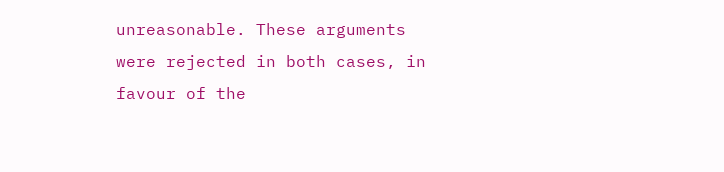unreasonable. These arguments were rejected in both cases, in favour of the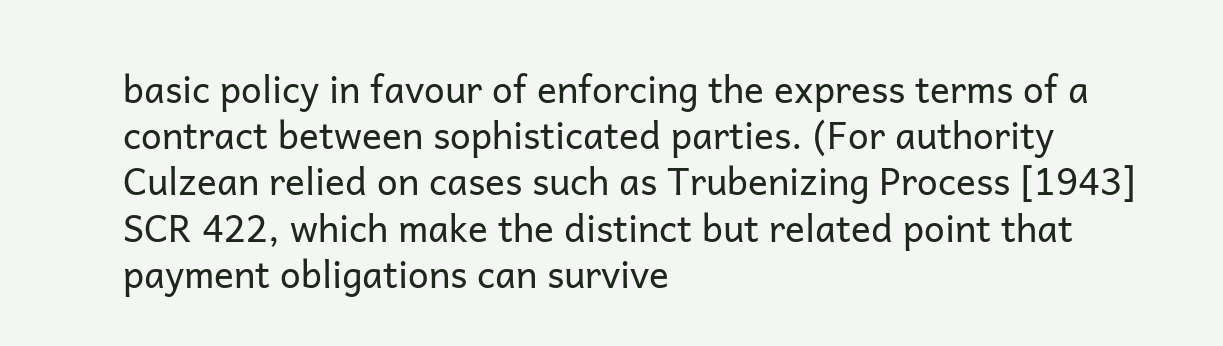basic policy in favour of enforcing the express terms of a contract between sophisticated parties. (For authority Culzean relied on cases such as Trubenizing Process [1943] SCR 422, which make the distinct but related point that payment obligations can survive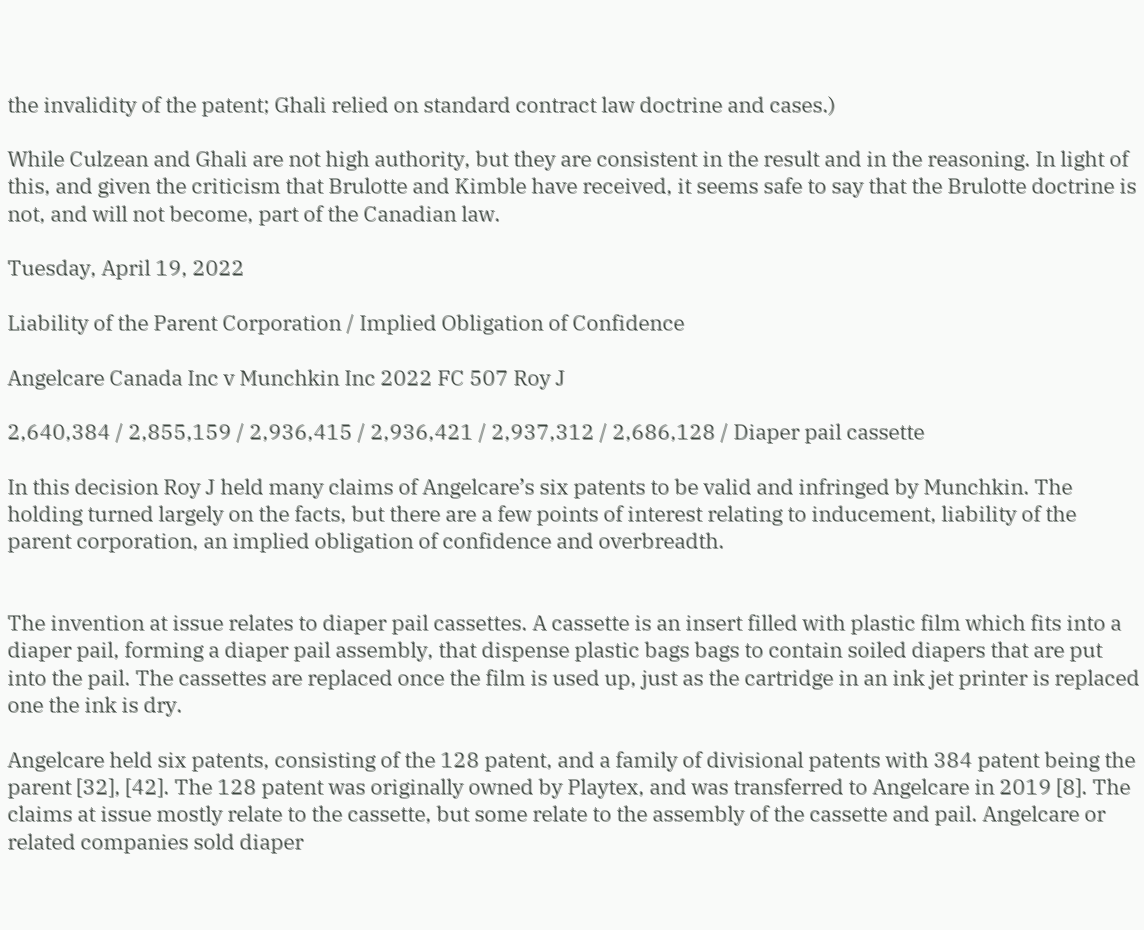the invalidity of the patent; Ghali relied on standard contract law doctrine and cases.)

While Culzean and Ghali are not high authority, but they are consistent in the result and in the reasoning. In light of this, and given the criticism that Brulotte and Kimble have received, it seems safe to say that the Brulotte doctrine is not, and will not become, part of the Canadian law.

Tuesday, April 19, 2022

Liability of the Parent Corporation / Implied Obligation of Confidence

Angelcare Canada Inc v Munchkin Inc 2022 FC 507 Roy J

2,640,384 / 2,855,159 / 2,936,415 / 2,936,421 / 2,937,312 / 2,686,128 / Diaper pail cassette

In this decision Roy J held many claims of Angelcare’s six patents to be valid and infringed by Munchkin. The holding turned largely on the facts, but there are a few points of interest relating to inducement, liability of the parent corporation, an implied obligation of confidence and overbreadth.


The invention at issue relates to diaper pail cassettes. A cassette is an insert filled with plastic film which fits into a diaper pail, forming a diaper pail assembly, that dispense plastic bags bags to contain soiled diapers that are put into the pail. The cassettes are replaced once the film is used up, just as the cartridge in an ink jet printer is replaced one the ink is dry.

Angelcare held six patents, consisting of the 128 patent, and a family of divisional patents with 384 patent being the parent [32], [42]. The 128 patent was originally owned by Playtex, and was transferred to Angelcare in 2019 [8]. The claims at issue mostly relate to the cassette, but some relate to the assembly of the cassette and pail. Angelcare or related companies sold diaper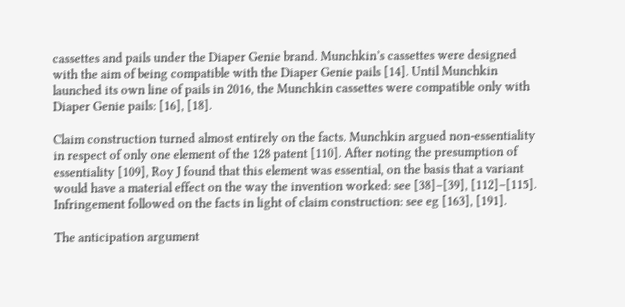cassettes and pails under the Diaper Genie brand. Munchkin’s cassettes were designed with the aim of being compatible with the Diaper Genie pails [14]. Until Munchkin launched its own line of pails in 2016, the Munchkin cassettes were compatible only with Diaper Genie pails: [16], [18].

Claim construction turned almost entirely on the facts. Munchkin argued non-essentiality in respect of only one element of the 128 patent [110]. After noting the presumption of essentiality [109], Roy J found that this element was essential, on the basis that a variant would have a material effect on the way the invention worked: see [38]–[39], [112]–[115]. Infringement followed on the facts in light of claim construction: see eg [163], [191].

The anticipation argument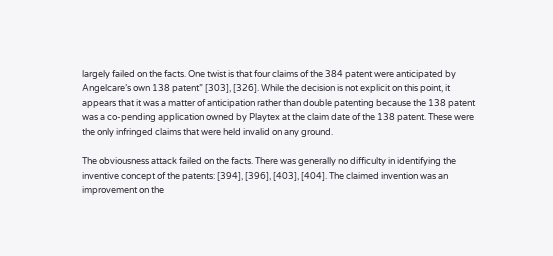largely failed on the facts. One twist is that four claims of the 384 patent were anticipated by Angelcare’s own 138 patent” [303], [326]. While the decision is not explicit on this point, it appears that it was a matter of anticipation rather than double patenting because the 138 patent was a co-pending application owned by Playtex at the claim date of the 138 patent. These were the only infringed claims that were held invalid on any ground.

The obviousness attack failed on the facts. There was generally no difficulty in identifying the inventive concept of the patents: [394], [396], [403], [404]. The claimed invention was an improvement on the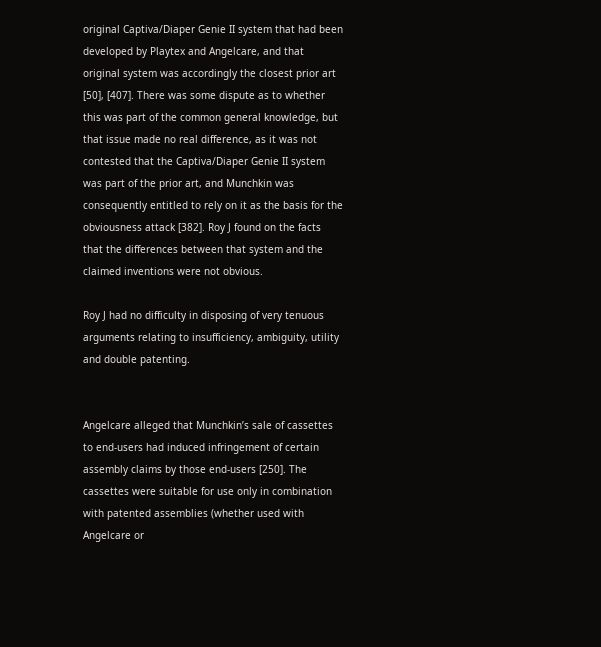original Captiva/Diaper Genie II system that had been developed by Playtex and Angelcare, and that original system was accordingly the closest prior art [50], [407]. There was some dispute as to whether this was part of the common general knowledge, but that issue made no real difference, as it was not contested that the Captiva/Diaper Genie II system was part of the prior art, and Munchkin was consequently entitled to rely on it as the basis for the obviousness attack [382]. Roy J found on the facts that the differences between that system and the claimed inventions were not obvious.

Roy J had no difficulty in disposing of very tenuous arguments relating to insufficiency, ambiguity, utility and double patenting.


Angelcare alleged that Munchkin’s sale of cassettes to end-users had induced infringement of certain assembly claims by those end-users [250]. The cassettes were suitable for use only in combination with patented assemblies (whether used with Angelcare or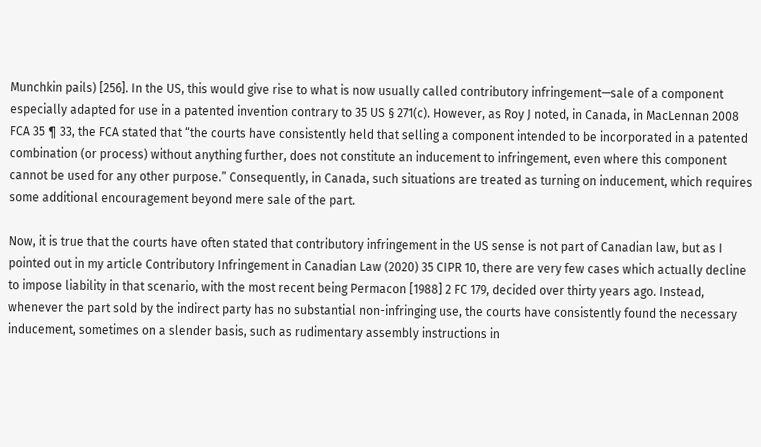Munchkin pails) [256]. In the US, this would give rise to what is now usually called contributory infringement—sale of a component especially adapted for use in a patented invention contrary to 35 US § 271(c). However, as Roy J noted, in Canada, in MacLennan 2008 FCA 35 ¶ 33, the FCA stated that “the courts have consistently held that selling a component intended to be incorporated in a patented combination (or process) without anything further, does not constitute an inducement to infringement, even where this component cannot be used for any other purpose.” Consequently, in Canada, such situations are treated as turning on inducement, which requires some additional encouragement beyond mere sale of the part.

Now, it is true that the courts have often stated that contributory infringement in the US sense is not part of Canadian law, but as I pointed out in my article Contributory Infringement in Canadian Law (2020) 35 CIPR 10, there are very few cases which actually decline to impose liability in that scenario, with the most recent being Permacon [1988] 2 FC 179, decided over thirty years ago. Instead, whenever the part sold by the indirect party has no substantial non-infringing use, the courts have consistently found the necessary inducement, sometimes on a slender basis, such as rudimentary assembly instructions in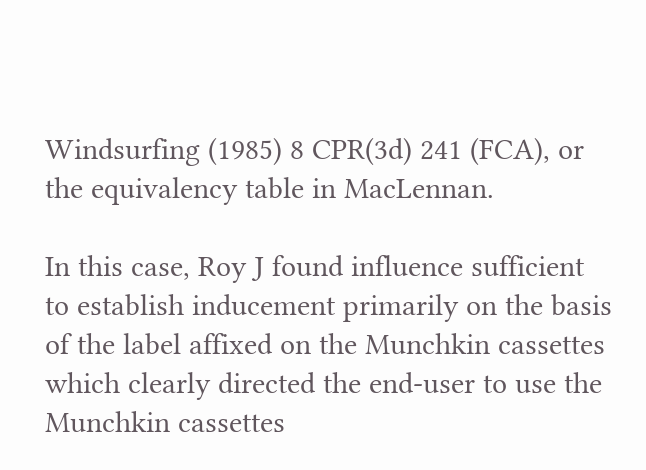Windsurfing (1985) 8 CPR(3d) 241 (FCA), or the equivalency table in MacLennan.

In this case, Roy J found influence sufficient to establish inducement primarily on the basis of the label affixed on the Munchkin cassettes which clearly directed the end-user to use the Munchkin cassettes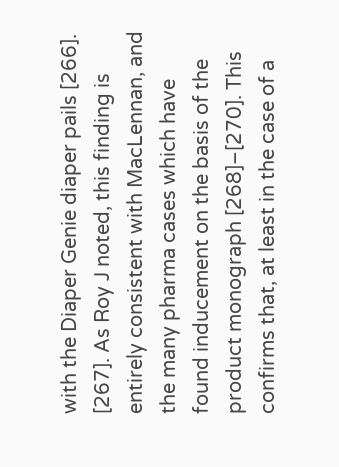with the Diaper Genie diaper pails [266]. [267]. As Roy J noted, this finding is entirely consistent with MacLennan, and the many pharma cases which have found inducement on the basis of the product monograph [268]–[270]. This confirms that, at least in the case of a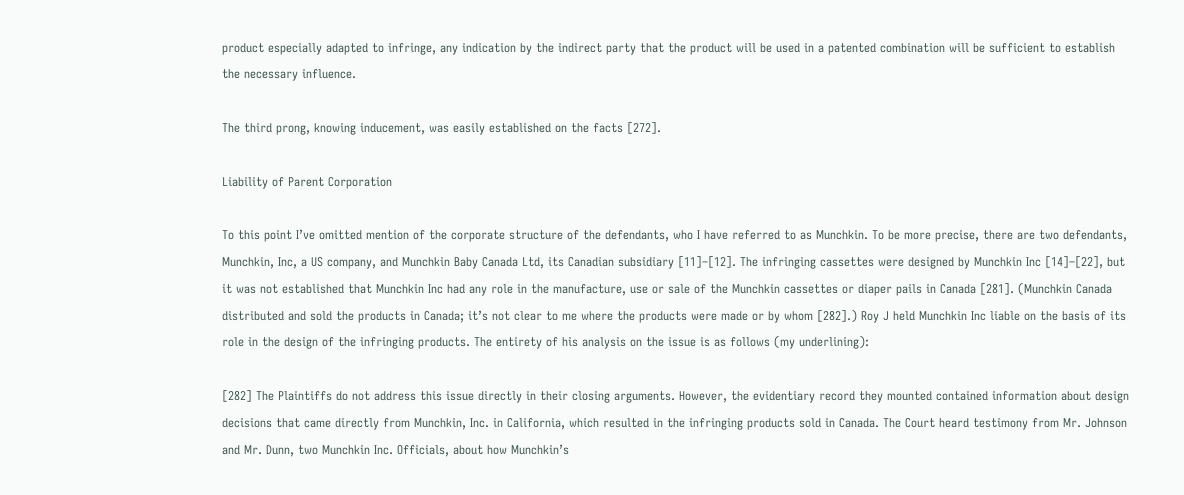product especially adapted to infringe, any indication by the indirect party that the product will be used in a patented combination will be sufficient to establish the necessary influence.

The third prong, knowing inducement, was easily established on the facts [272].

Liability of Parent Corporation

To this point I’ve omitted mention of the corporate structure of the defendants, who I have referred to as Munchkin. To be more precise, there are two defendants, Munchkin, Inc, a US company, and Munchkin Baby Canada Ltd, its Canadian subsidiary [11]–[12]. The infringing cassettes were designed by Munchkin Inc [14]–[22], but it was not established that Munchkin Inc had any role in the manufacture, use or sale of the Munchkin cassettes or diaper pails in Canada [281]. (Munchkin Canada distributed and sold the products in Canada; it’s not clear to me where the products were made or by whom [282].) Roy J held Munchkin Inc liable on the basis of its role in the design of the infringing products. The entirety of his analysis on the issue is as follows (my underlining):

[282] The Plaintiffs do not address this issue directly in their closing arguments. However, the evidentiary record they mounted contained information about design decisions that came directly from Munchkin, Inc. in California, which resulted in the infringing products sold in Canada. The Court heard testimony from Mr. Johnson and Mr. Dunn, two Munchkin Inc. Officials, about how Munchkin’s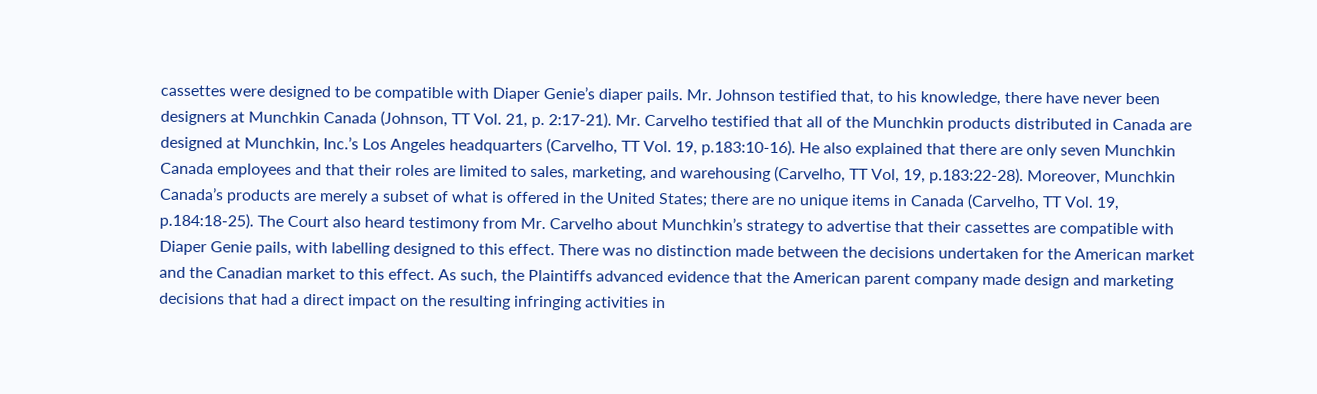cassettes were designed to be compatible with Diaper Genie’s diaper pails. Mr. Johnson testified that, to his knowledge, there have never been designers at Munchkin Canada (Johnson, TT Vol. 21, p. 2:17-21). Mr. Carvelho testified that all of the Munchkin products distributed in Canada are designed at Munchkin, Inc.’s Los Angeles headquarters (Carvelho, TT Vol. 19, p.183:10-16). He also explained that there are only seven Munchkin Canada employees and that their roles are limited to sales, marketing, and warehousing (Carvelho, TT Vol, 19, p.183:22-28). Moreover, Munchkin Canada’s products are merely a subset of what is offered in the United States; there are no unique items in Canada (Carvelho, TT Vol. 19, p.184:18-25). The Court also heard testimony from Mr. Carvelho about Munchkin’s strategy to advertise that their cassettes are compatible with Diaper Genie pails, with labelling designed to this effect. There was no distinction made between the decisions undertaken for the American market and the Canadian market to this effect. As such, the Plaintiffs advanced evidence that the American parent company made design and marketing decisions that had a direct impact on the resulting infringing activities in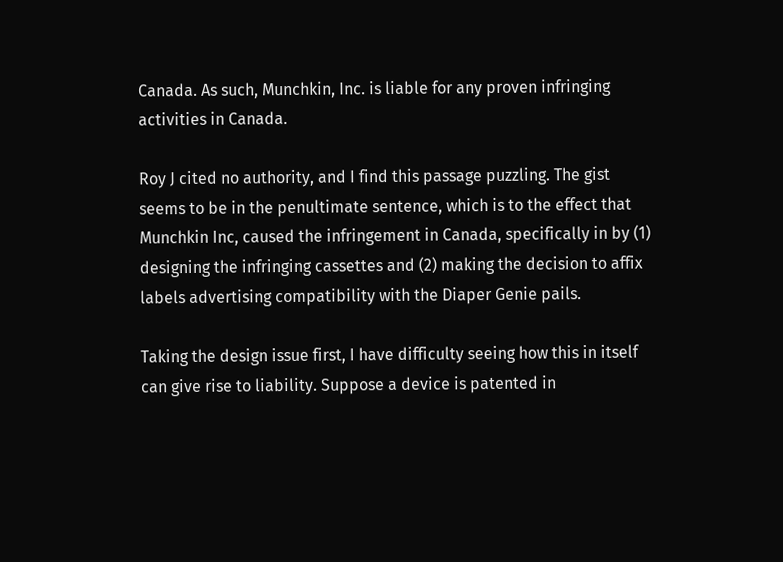Canada. As such, Munchkin, Inc. is liable for any proven infringing activities in Canada.

Roy J cited no authority, and I find this passage puzzling. The gist seems to be in the penultimate sentence, which is to the effect that Munchkin Inc, caused the infringement in Canada, specifically in by (1) designing the infringing cassettes and (2) making the decision to affix labels advertising compatibility with the Diaper Genie pails.

Taking the design issue first, I have difficulty seeing how this in itself can give rise to liability. Suppose a device is patented in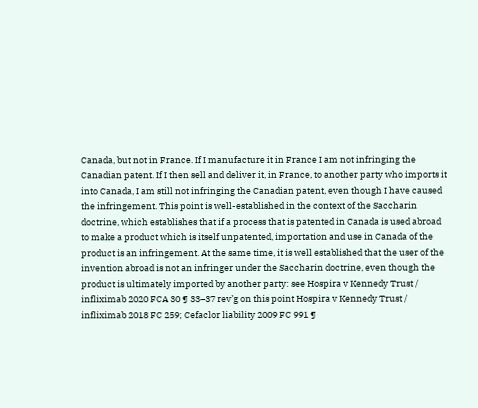Canada, but not in France. If I manufacture it in France I am not infringing the Canadian patent. If I then sell and deliver it, in France, to another party who imports it into Canada, I am still not infringing the Canadian patent, even though I have caused the infringement. This point is well-established in the context of the Saccharin doctrine, which establishes that if a process that is patented in Canada is used abroad to make a product which is itself unpatented, importation and use in Canada of the product is an infringement. At the same time, it is well established that the user of the invention abroad is not an infringer under the Saccharin doctrine, even though the product is ultimately imported by another party: see Hospira v Kennedy Trust / infliximab 2020 FCA 30 ¶ 33–37 rev’g on this point Hospira v Kennedy Trust / infliximab 2018 FC 259; Cefaclor liability 2009 FC 991 ¶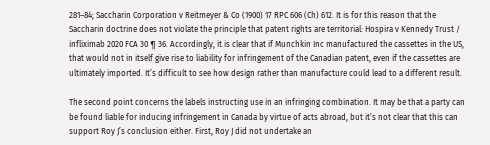281–84; Saccharin Corporation v Reitmeyer & Co (1900) 17 RPC 606 (Ch) 612. It is for this reason that the Saccharin doctrine does not violate the principle that patent rights are territorial: Hospira v Kennedy Trust / infliximab 2020 FCA 30 ¶ 36. Accordingly, it is clear that if Munchkin Inc manufactured the cassettes in the US, that would not in itself give rise to liability for infringement of the Canadian patent, even if the cassettes are ultimately imported. It’s difficult to see how design rather than manufacture could lead to a different result.

The second point concerns the labels instructing use in an infringing combination. It may be that a party can be found liable for inducing infringement in Canada by virtue of acts abroad, but it’s not clear that this can support Roy J’s conclusion either. First, Roy J did not undertake an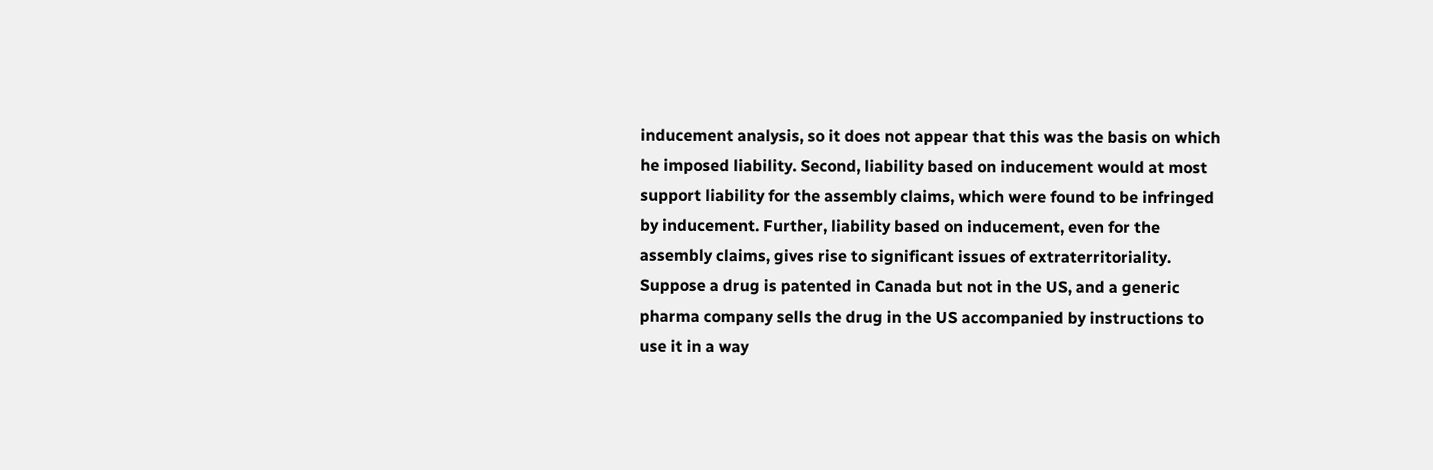inducement analysis, so it does not appear that this was the basis on which he imposed liability. Second, liability based on inducement would at most support liability for the assembly claims, which were found to be infringed by inducement. Further, liability based on inducement, even for the assembly claims, gives rise to significant issues of extraterritoriality. Suppose a drug is patented in Canada but not in the US, and a generic pharma company sells the drug in the US accompanied by instructions to use it in a way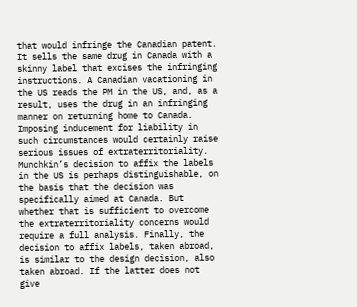that would infringe the Canadian patent. It sells the same drug in Canada with a skinny label that excises the infringing instructions. A Canadian vacationing in the US reads the PM in the US, and, as a result, uses the drug in an infringing manner on returning home to Canada. Imposing inducement for liability in such circumstances would certainly raise serious issues of extraterritoriality. Munchkin’s decision to affix the labels in the US is perhaps distinguishable, on the basis that the decision was specifically aimed at Canada. But whether that is sufficient to overcome the extraterritoriality concerns would require a full analysis. Finally, the decision to affix labels, taken abroad, is similar to the design decision, also taken abroad. If the latter does not give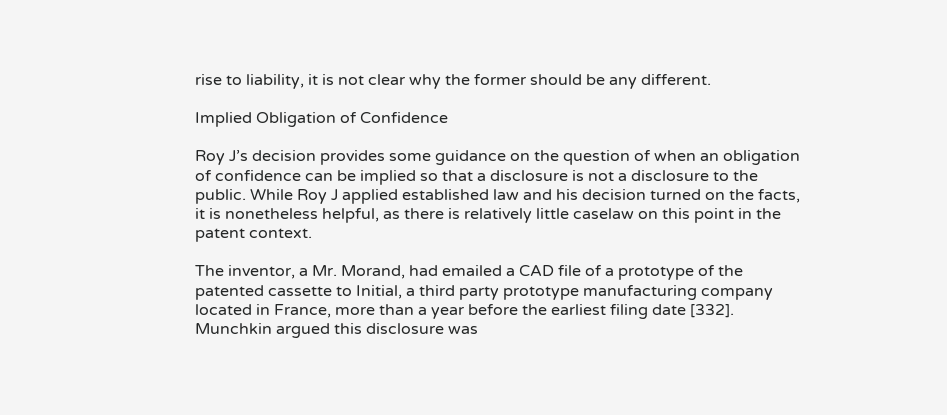rise to liability, it is not clear why the former should be any different.

Implied Obligation of Confidence

Roy J’s decision provides some guidance on the question of when an obligation of confidence can be implied so that a disclosure is not a disclosure to the public. While Roy J applied established law and his decision turned on the facts, it is nonetheless helpful, as there is relatively little caselaw on this point in the patent context.

The inventor, a Mr. Morand, had emailed a CAD file of a prototype of the patented cassette to Initial, a third party prototype manufacturing company located in France, more than a year before the earliest filing date [332]. Munchkin argued this disclosure was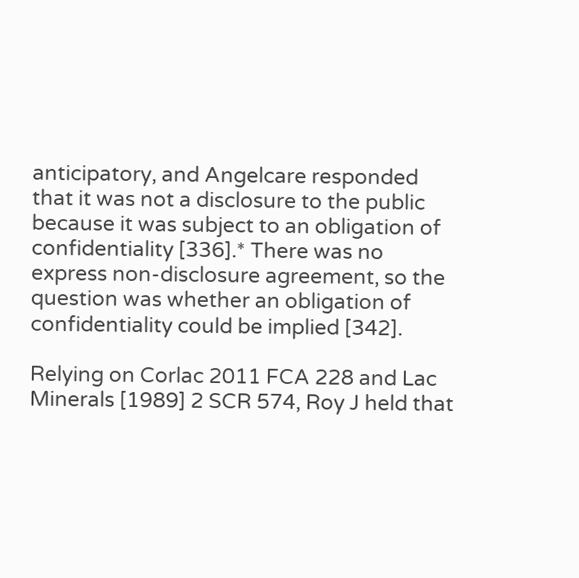anticipatory, and Angelcare responded that it was not a disclosure to the public because it was subject to an obligation of confidentiality [336].* There was no express non-disclosure agreement, so the question was whether an obligation of confidentiality could be implied [342].

Relying on Corlac 2011 FCA 228 and Lac Minerals [1989] 2 SCR 574, Roy J held that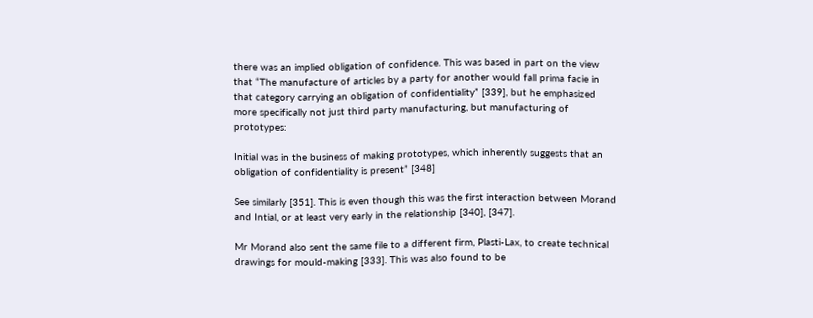there was an implied obligation of confidence. This was based in part on the view that “The manufacture of articles by a party for another would fall prima facie in that category carrying an obligation of confidentiality” [339], but he emphasized more specifically not just third party manufacturing, but manufacturing of prototypes:

Initial was in the business of making prototypes, which inherently suggests that an obligation of confidentiality is present” [348]

See similarly [351]. This is even though this was the first interaction between Morand and Intial, or at least very early in the relationship [340], [347].

Mr Morand also sent the same file to a different firm, Plasti-Lax, to create technical drawings for mould-making [333]. This was also found to be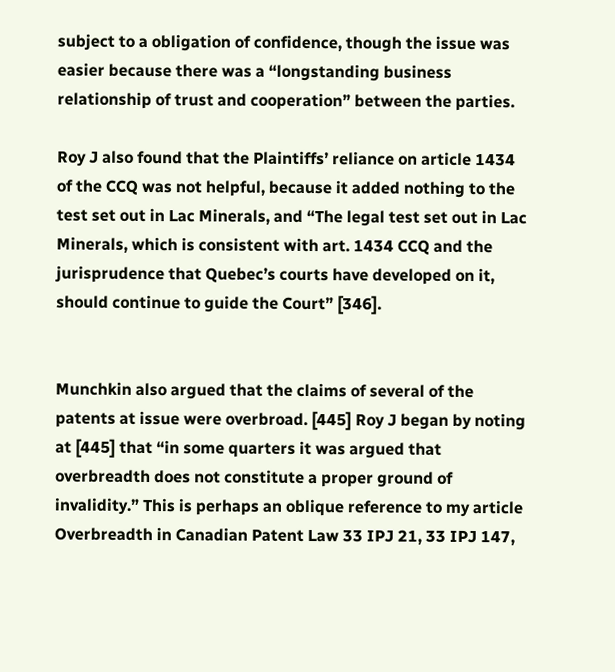subject to a obligation of confidence, though the issue was easier because there was a “longstanding business relationship of trust and cooperation” between the parties.

Roy J also found that the Plaintiffs’ reliance on article 1434 of the CCQ was not helpful, because it added nothing to the test set out in Lac Minerals, and “The legal test set out in Lac Minerals, which is consistent with art. 1434 CCQ and the jurisprudence that Quebec’s courts have developed on it, should continue to guide the Court” [346].


Munchkin also argued that the claims of several of the patents at issue were overbroad. [445] Roy J began by noting at [445] that “in some quarters it was argued that overbreadth does not constitute a proper ground of invalidity.” This is perhaps an oblique reference to my article Overbreadth in Canadian Patent Law 33 IPJ 21, 33 IPJ 147,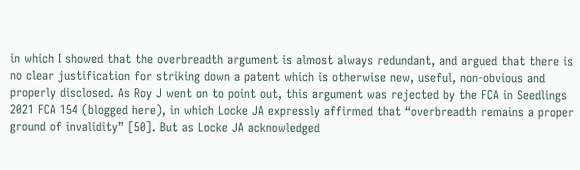in which I showed that the overbreadth argument is almost always redundant, and argued that there is no clear justification for striking down a patent which is otherwise new, useful, non-obvious and properly disclosed. As Roy J went on to point out, this argument was rejected by the FCA in Seedlings 2021 FCA 154 (blogged here), in which Locke JA expressly affirmed that “overbreadth remains a proper ground of invalidity” [50]. But as Locke JA acknowledged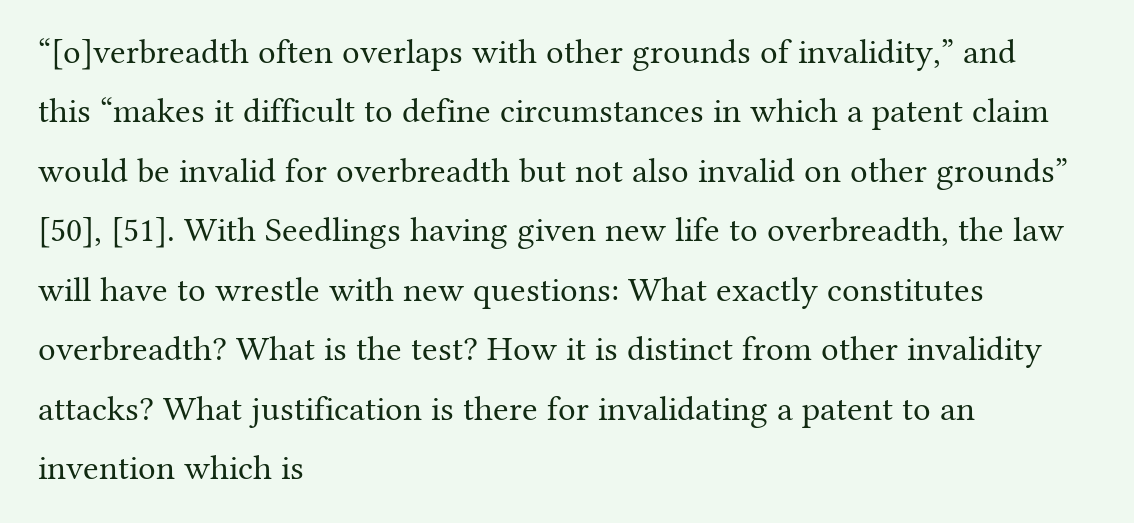“[o]verbreadth often overlaps with other grounds of invalidity,” and this “makes it difficult to define circumstances in which a patent claim would be invalid for overbreadth but not also invalid on other grounds” [50], [51]. With Seedlings having given new life to overbreadth, the law will have to wrestle with new questions: What exactly constitutes overbreadth? What is the test? How it is distinct from other invalidity attacks? What justification is there for invalidating a patent to an invention which is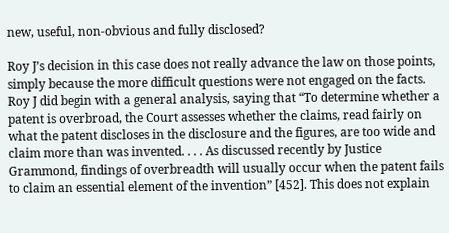new, useful, non-obvious and fully disclosed?

Roy J’s decision in this case does not really advance the law on those points, simply because the more difficult questions were not engaged on the facts. Roy J did begin with a general analysis, saying that “To determine whether a patent is overbroad, the Court assesses whether the claims, read fairly on what the patent discloses in the disclosure and the figures, are too wide and claim more than was invented. . . . As discussed recently by Justice Grammond, findings of overbreadth will usually occur when the patent fails to claim an essential element of the invention” [452]. This does not explain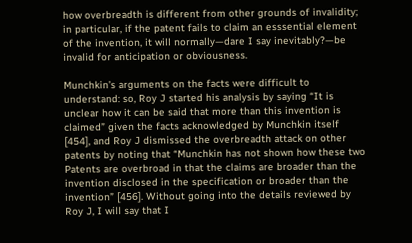how overbreadth is different from other grounds of invalidity; in particular, if the patent fails to claim an esssential element of the invention, it will normally—dare I say inevitably?—be invalid for anticipation or obviousness.

Munchkin’s arguments on the facts were difficult to understand: so, Roy J started his analysis by saying “It is unclear how it can be said that more than this invention is claimed” given the facts acknowledged by Munchkin itself [454], and Roy J dismissed the overbreadth attack on other patents by noting that “Munchkin has not shown how these two Patents are overbroad in that the claims are broader than the invention disclosed in the specification or broader than the invention” [456]. Without going into the details reviewed by Roy J, I will say that I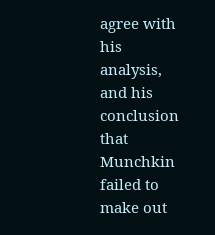agree with his analysis, and his conclusion that Munchkin failed to make out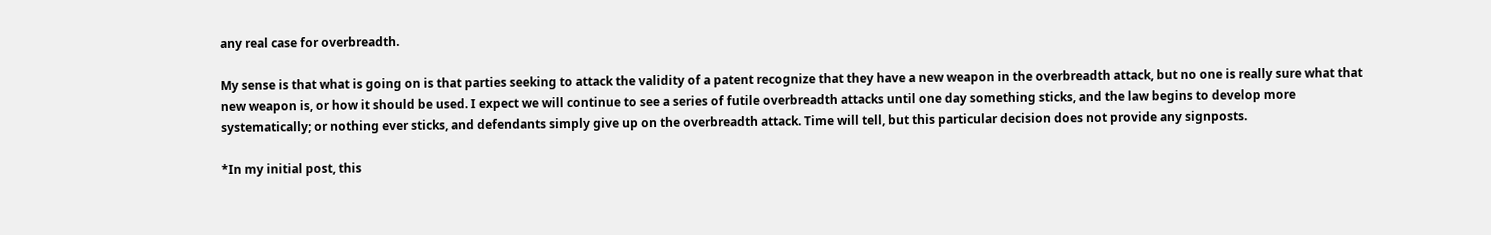any real case for overbreadth.

My sense is that what is going on is that parties seeking to attack the validity of a patent recognize that they have a new weapon in the overbreadth attack, but no one is really sure what that new weapon is, or how it should be used. I expect we will continue to see a series of futile overbreadth attacks until one day something sticks, and the law begins to develop more systematically; or nothing ever sticks, and defendants simply give up on the overbreadth attack. Time will tell, but this particular decision does not provide any signposts.

*In my initial post, this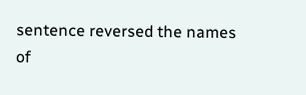sentence reversed the names of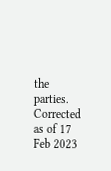the parties. Corrected as of 17 Feb 2023